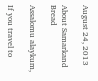August 24, 2013

About Samarkand Bread

Assalomu alaykum,

If you travel to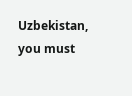Uzbekistan, you must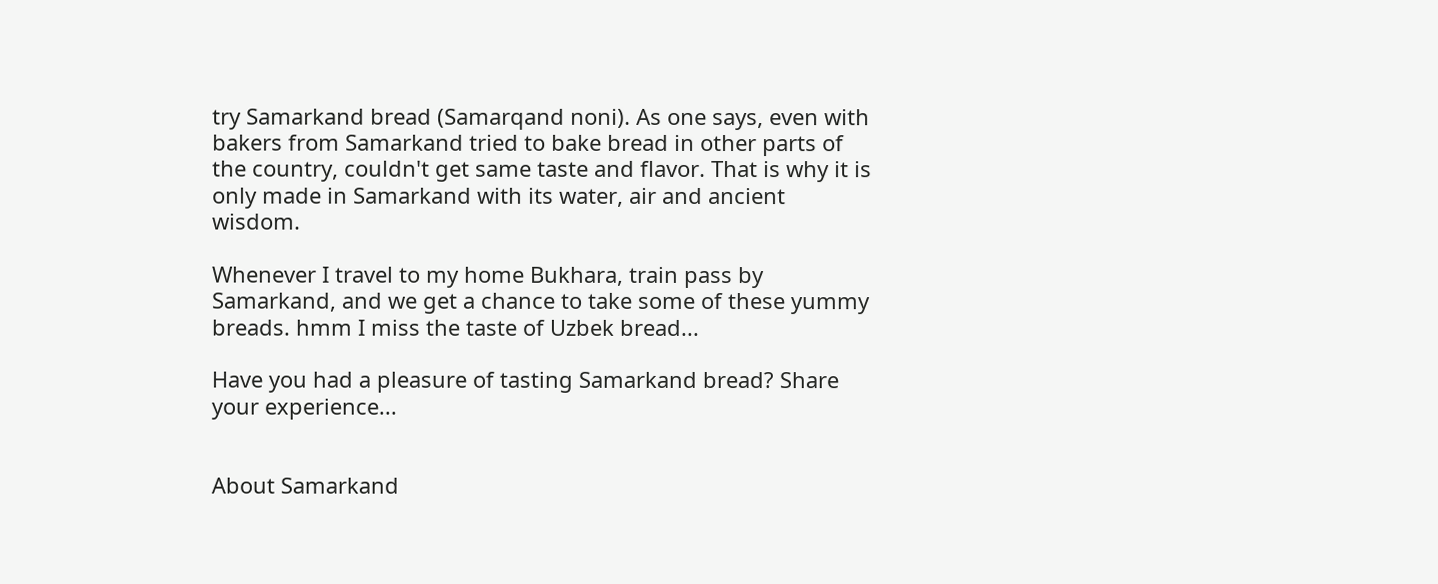try Samarkand bread (Samarqand noni). As one says, even with bakers from Samarkand tried to bake bread in other parts of the country, couldn't get same taste and flavor. That is why it is only made in Samarkand with its water, air and ancient wisdom.

Whenever I travel to my home Bukhara, train pass by Samarkand, and we get a chance to take some of these yummy breads. hmm I miss the taste of Uzbek bread...

Have you had a pleasure of tasting Samarkand bread? Share your experience...


About Samarkand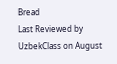Bread
Last Reviewed by UzbekClass on August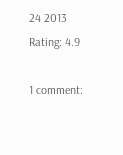24 2013
Rating: 4.9

1 comment: